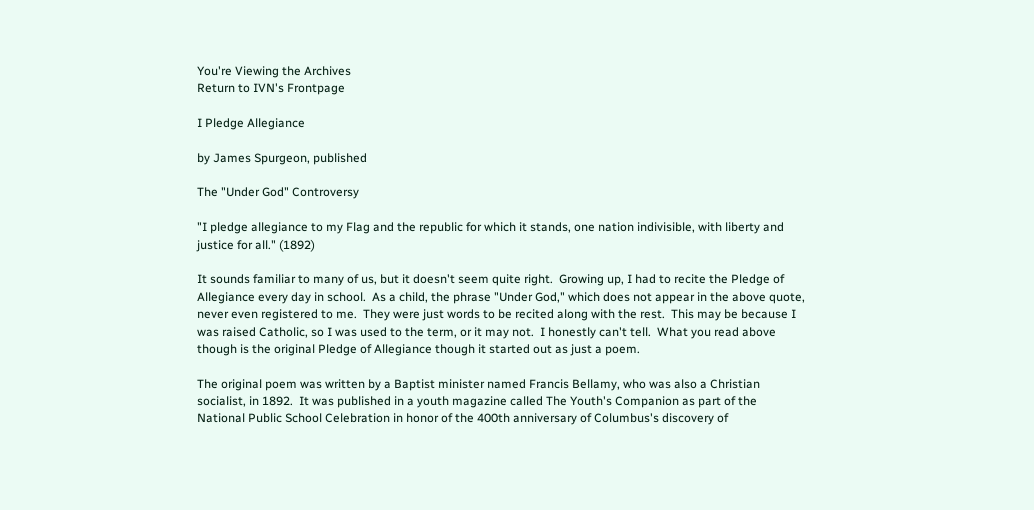You're Viewing the Archives
Return to IVN's Frontpage

I Pledge Allegiance

by James Spurgeon, published

The "Under God" Controversy

"I pledge allegiance to my Flag and the republic for which it stands, one nation indivisible, with liberty and justice for all." (1892)

It sounds familiar to many of us, but it doesn't seem quite right.  Growing up, I had to recite the Pledge of Allegiance every day in school.  As a child, the phrase "Under God," which does not appear in the above quote, never even registered to me.  They were just words to be recited along with the rest.  This may be because I was raised Catholic, so I was used to the term, or it may not.  I honestly can't tell.  What you read above though is the original Pledge of Allegiance though it started out as just a poem.

The original poem was written by a Baptist minister named Francis Bellamy, who was also a Christian socialist, in 1892.  It was published in a youth magazine called The Youth's Companion as part of the National Public School Celebration in honor of the 400th anniversary of Columbus's discovery of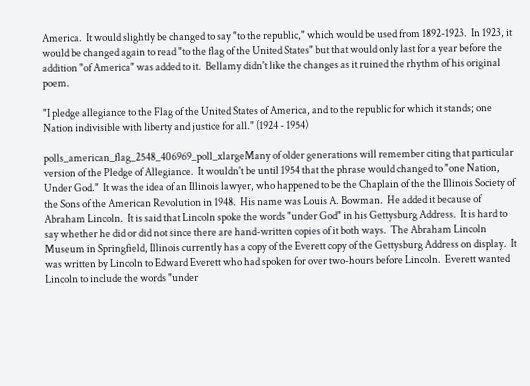America.  It would slightly be changed to say "to the republic," which would be used from 1892-1923.  In 1923, it would be changed again to read "to the flag of the United States" but that would only last for a year before the addition "of America" was added to it.  Bellamy didn't like the changes as it ruined the rhythm of his original poem.

"I pledge allegiance to the Flag of the United States of America, and to the republic for which it stands; one Nation indivisible with liberty and justice for all." (1924 - 1954)

polls_american_flag_2548_406969_poll_xlargeMany of older generations will remember citing that particular version of the Pledge of Allegiance.  It wouldn't be until 1954 that the phrase would changed to "one Nation, Under God."  It was the idea of an Illinois lawyer, who happened to be the Chaplain of the the Illinois Society of the Sons of the American Revolution in 1948.  His name was Louis A. Bowman.  He added it because of Abraham Lincoln.  It is said that Lincoln spoke the words "under God" in his Gettysburg Address.  It is hard to say whether he did or did not since there are hand-written copies of it both ways.  The Abraham Lincoln Museum in Springfield, Illinois currently has a copy of the Everett copy of the Gettysburg Address on display.  It was written by Lincoln to Edward Everett who had spoken for over two-hours before Lincoln.  Everett wanted Lincoln to include the words "under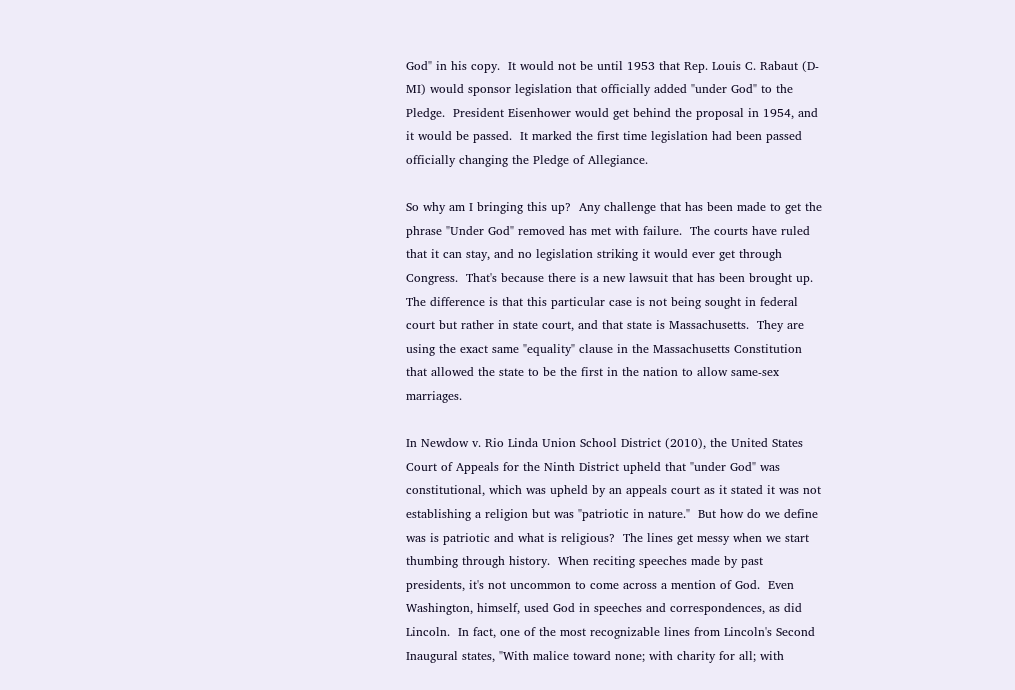God" in his copy.  It would not be until 1953 that Rep. Louis C. Rabaut (D-MI) would sponsor legislation that officially added "under God" to the Pledge.  President Eisenhower would get behind the proposal in 1954, and it would be passed.  It marked the first time legislation had been passed officially changing the Pledge of Allegiance.

So why am I bringing this up?  Any challenge that has been made to get the phrase "Under God" removed has met with failure.  The courts have ruled that it can stay, and no legislation striking it would ever get through Congress.  That's because there is a new lawsuit that has been brought up.  The difference is that this particular case is not being sought in federal court but rather in state court, and that state is Massachusetts.  They are using the exact same "equality" clause in the Massachusetts Constitution that allowed the state to be the first in the nation to allow same-sex marriages.

In Newdow v. Rio Linda Union School District (2010), the United States Court of Appeals for the Ninth District upheld that "under God" was constitutional, which was upheld by an appeals court as it stated it was not establishing a religion but was "patriotic in nature."  But how do we define was is patriotic and what is religious?  The lines get messy when we start thumbing through history.  When reciting speeches made by past presidents, it's not uncommon to come across a mention of God.  Even Washington, himself, used God in speeches and correspondences, as did Lincoln.  In fact, one of the most recognizable lines from Lincoln's Second Inaugural states, "With malice toward none; with charity for all; with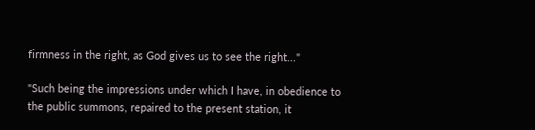firmness in the right, as God gives us to see the right..."

"Such being the impressions under which I have, in obedience to the public summons, repaired to the present station, it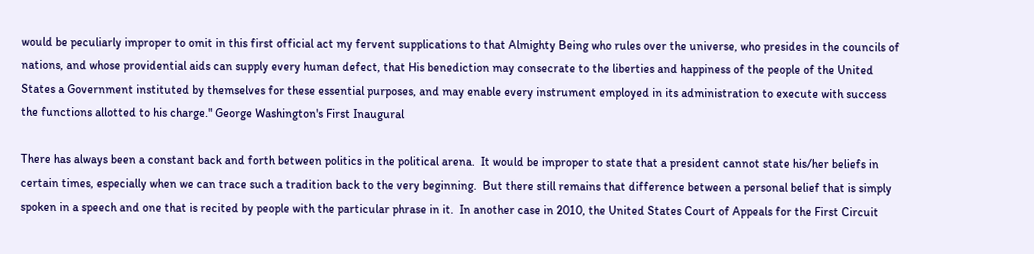would be peculiarly improper to omit in this first official act my fervent supplications to that Almighty Being who rules over the universe, who presides in the councils of nations, and whose providential aids can supply every human defect, that His benediction may consecrate to the liberties and happiness of the people of the United States a Government instituted by themselves for these essential purposes, and may enable every instrument employed in its administration to execute with success the functions allotted to his charge." George Washington's First Inaugural

There has always been a constant back and forth between politics in the political arena.  It would be improper to state that a president cannot state his/her beliefs in certain times, especially when we can trace such a tradition back to the very beginning.  But there still remains that difference between a personal belief that is simply spoken in a speech and one that is recited by people with the particular phrase in it.  In another case in 2010, the United States Court of Appeals for the First Circuit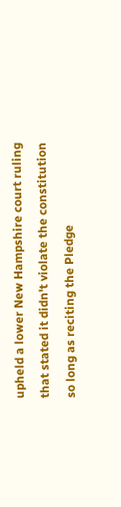upheld a lower New Hampshire court ruling that stated it didn't violate the constitution so long as reciting the Pledge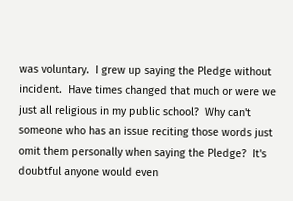was voluntary.  I grew up saying the Pledge without incident.  Have times changed that much or were we just all religious in my public school?  Why can't someone who has an issue reciting those words just omit them personally when saying the Pledge?  It's doubtful anyone would even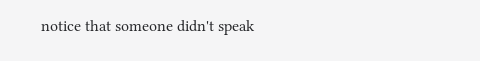notice that someone didn't speak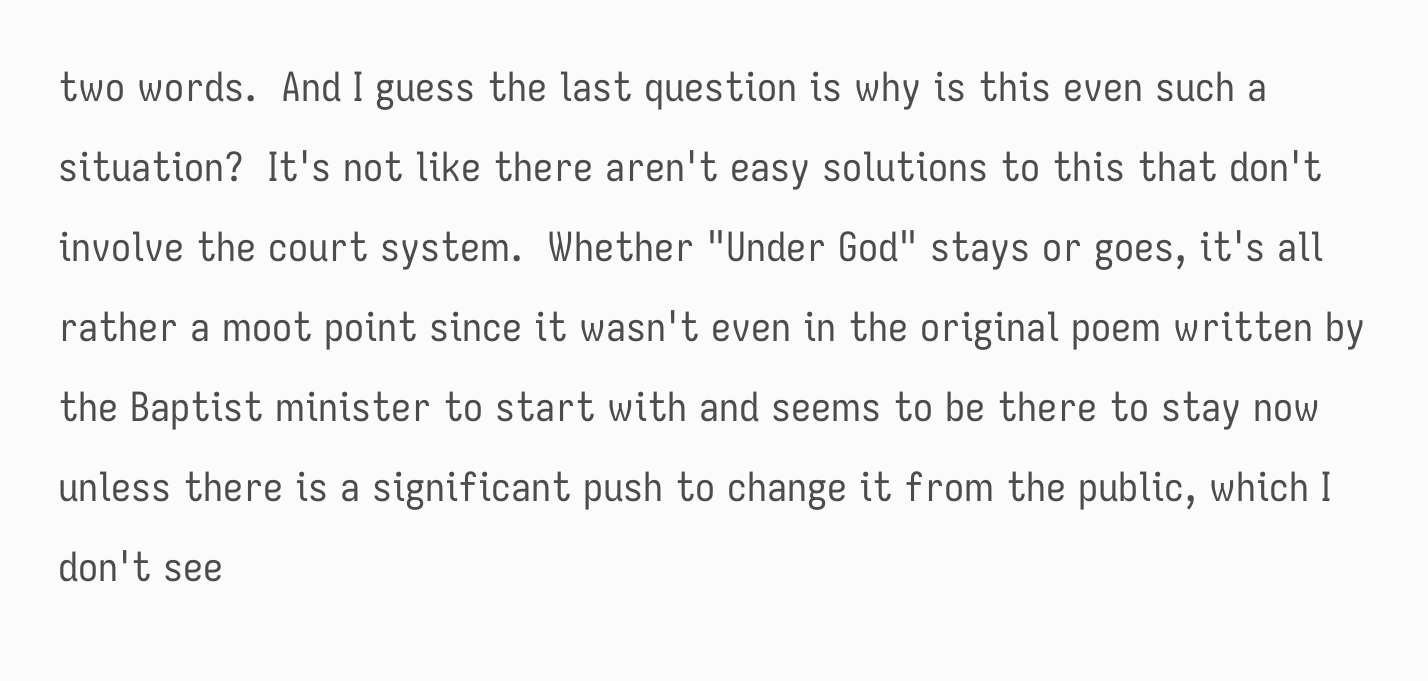two words.  And I guess the last question is why is this even such a situation?  It's not like there aren't easy solutions to this that don't involve the court system.  Whether "Under God" stays or goes, it's all rather a moot point since it wasn't even in the original poem written by the Baptist minister to start with and seems to be there to stay now unless there is a significant push to change it from the public, which I don't see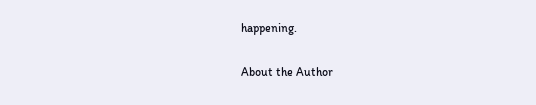happening.

About the Author